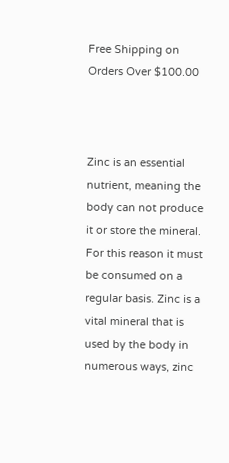Free Shipping on Orders Over $100.00



Zinc is an essential nutrient, meaning the body can not produce it or store the mineral. For this reason it must be consumed on a regular basis. Zinc is a vital mineral that is used by the body in numerous ways, zinc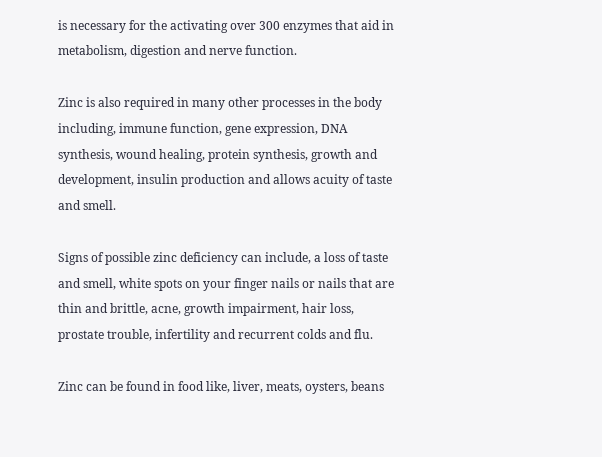is necessary for the activating over 300 enzymes that aid in metabolism, digestion and nerve function.

Zinc is also required in many other processes in the body including, immune function, gene expression, DNA synthesis, wound healing, protein synthesis, growth and development, insulin production and allows acuity of taste and smell.

Signs of possible zinc deficiency can include, a loss of taste and smell, white spots on your finger nails or nails that are thin and brittle, acne, growth impairment, hair loss, prostate trouble, infertility and recurrent colds and flu.

Zinc can be found in food like, liver, meats, oysters, beans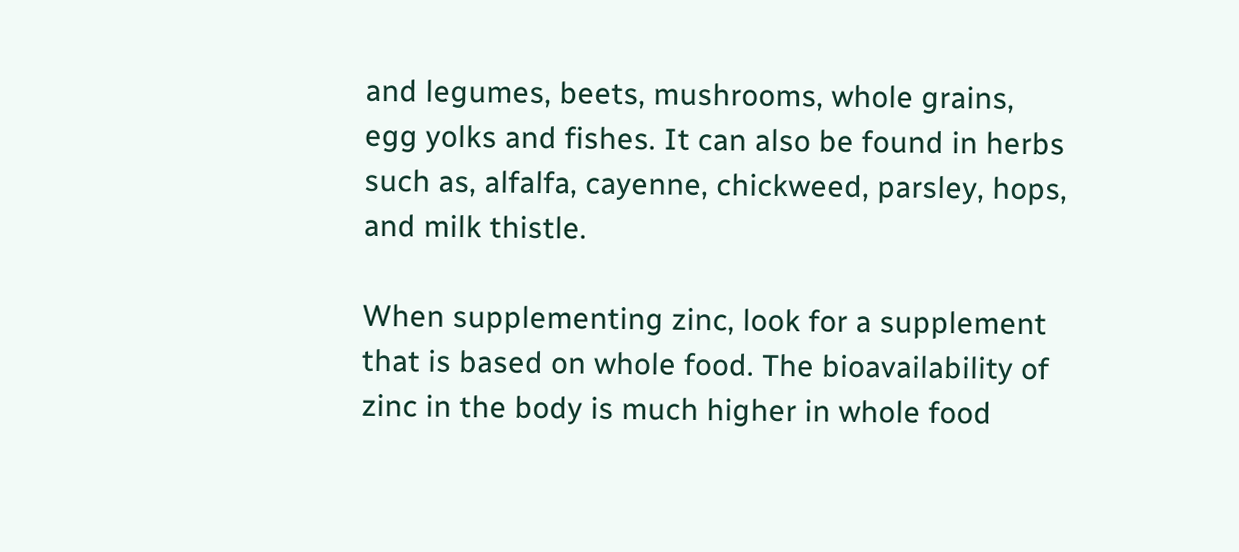and legumes, beets, mushrooms, whole grains, egg yolks and fishes. It can also be found in herbs such as, alfalfa, cayenne, chickweed, parsley, hops, and milk thistle.

When supplementing zinc, look for a supplement that is based on whole food. The bioavailability of zinc in the body is much higher in whole food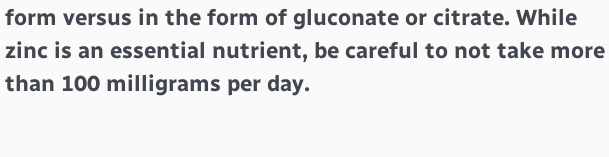form versus in the form of gluconate or citrate. While zinc is an essential nutrient, be careful to not take more than 100 milligrams per day.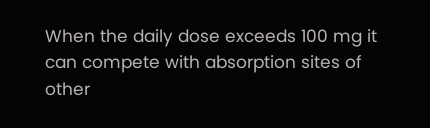When the daily dose exceeds 100 mg it can compete with absorption sites of other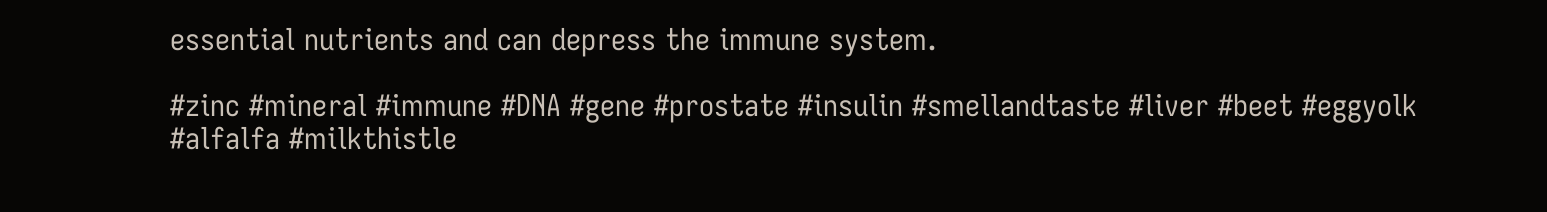essential nutrients and can depress the immune system.

#zinc #mineral #immune #DNA #gene #prostate #insulin #smellandtaste #liver #beet #eggyolk #alfalfa #milkthistle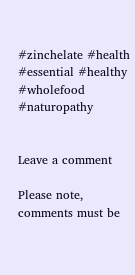#zinchelate #health #essential #healthy #wholefood #naturopathy


Leave a comment

Please note, comments must be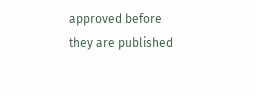approved before they are published